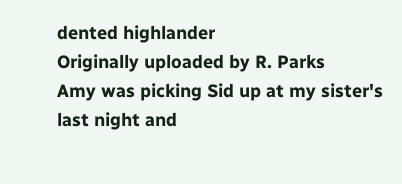dented highlander
Originally uploaded by R. Parks
Amy was picking Sid up at my sister's last night and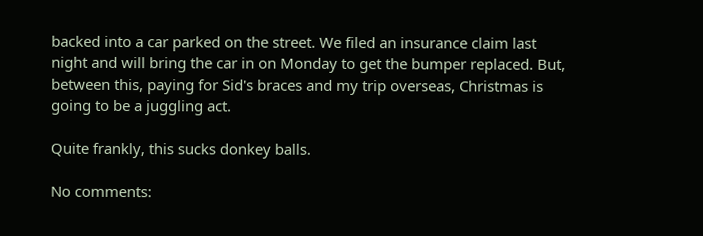backed into a car parked on the street. We filed an insurance claim last night and will bring the car in on Monday to get the bumper replaced. But, between this, paying for Sid's braces and my trip overseas, Christmas is going to be a juggling act.

Quite frankly, this sucks donkey balls.

No comments: